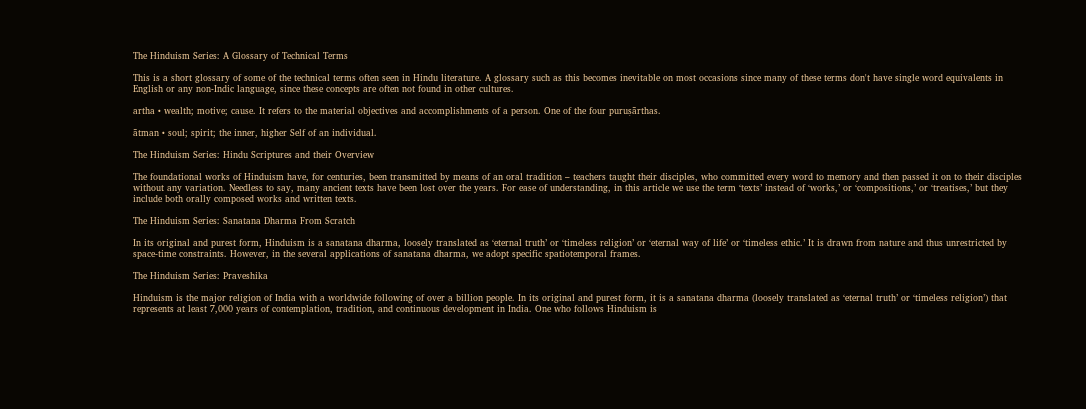The Hinduism Series: A Glossary of Technical Terms

This is a short glossary of some of the technical terms often seen in Hindu literature. A glossary such as this becomes inevitable on most occasions since many of these terms don't have single word equivalents in English or any non-Indic language, since these concepts are often not found in other cultures.

artha • wealth; motive; cause. It refers to the material objectives and accomplishments of a person. One of the four puruṣārthas.

ātman • soul; spirit; the inner, higher Self of an individual.

The Hinduism Series: Hindu Scriptures and their Overview

The foundational works of Hinduism have, for centuries, been transmitted by means of an oral tradition – teachers taught their disciples, who committed every word to memory and then passed it on to their disciples without any variation. Needless to say, many ancient texts have been lost over the years. For ease of understanding, in this article we use the term ‘texts’ instead of ‘works,’ or ‘compositions,’ or ‘treatises,’ but they include both orally composed works and written texts.

The Hinduism Series: Sanatana Dharma From Scratch

In its original and purest form, Hinduism is a sanatana dharma, loosely translated as ‘eternal truth’ or ‘timeless religion’ or ‘eternal way of life’ or ‘timeless ethic.’ It is drawn from nature and thus unrestricted by space-time constraints. However, in the several applications of sanatana dharma, we adopt specific spatiotemporal frames.

The Hinduism Series: Praveshika

Hinduism is the major religion of India with a worldwide following of over a billion people. In its original and purest form, it is a sanatana dharma (loosely translated as ‘eternal truth’ or ‘timeless religion’) that represents at least 7,000 years of contemplation, tradition, and continuous development in India. One who follows Hinduism is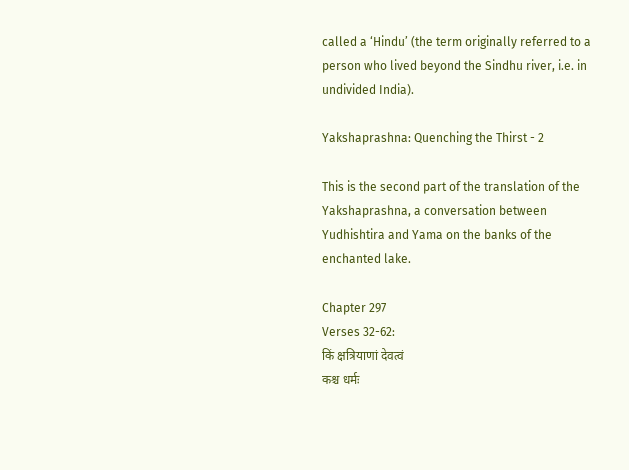called a ‘Hindu’ (the term originally referred to a person who lived beyond the Sindhu river, i.e. in undivided India).

Yakshaprashna: Quenching the Thirst - 2

This is the second part of the translation of the Yakshaprashna, a conversation between Yudhishtira and Yama on the banks of the enchanted lake.

Chapter 297
Verses 32-62:
किं क्षत्रियाणां देवत्वं
कश्च धर्मः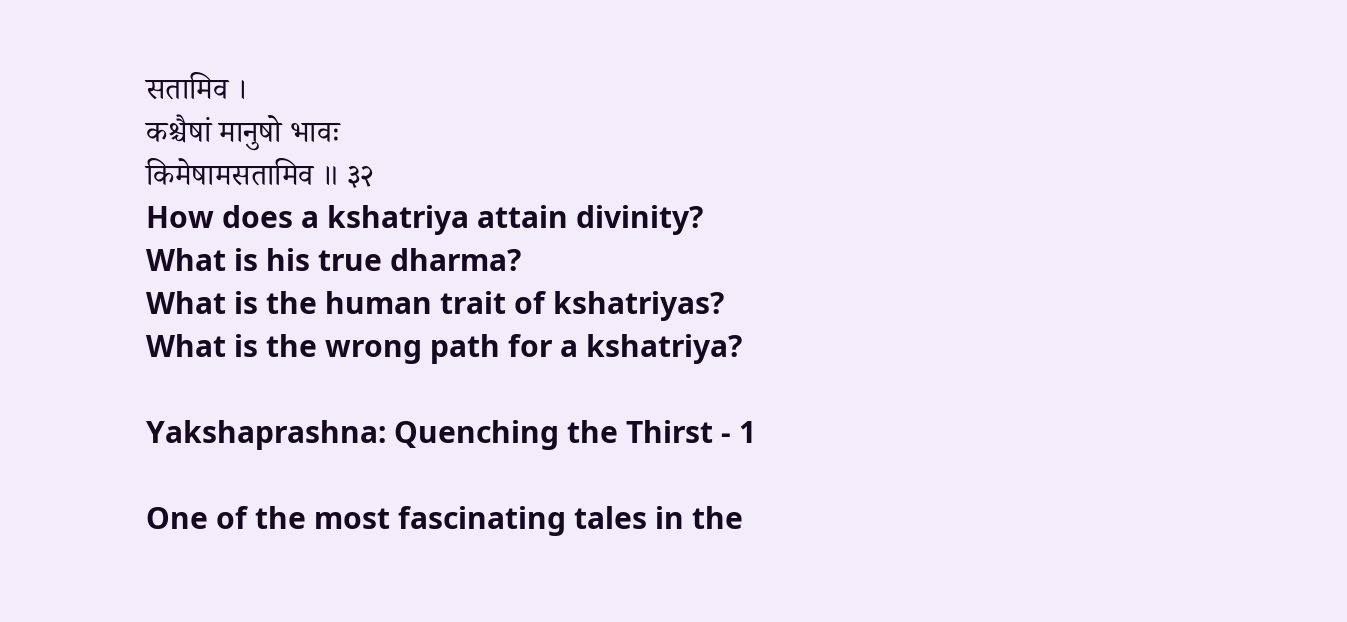सतामिव ।
कश्चैषां मानुषो भावः
किमेषामसतामिव ॥ ३२
How does a kshatriya attain divinity?
What is his true dharma?
What is the human trait of kshatriyas?
What is the wrong path for a kshatriya?

Yakshaprashna: Quenching the Thirst - 1

One of the most fascinating tales in the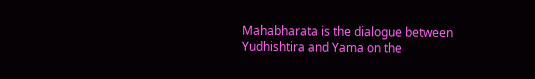Mahabharata is the dialogue between Yudhishtira and Yama on the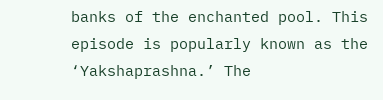banks of the enchanted pool. This episode is popularly known as the ‘Yakshaprashna.’ The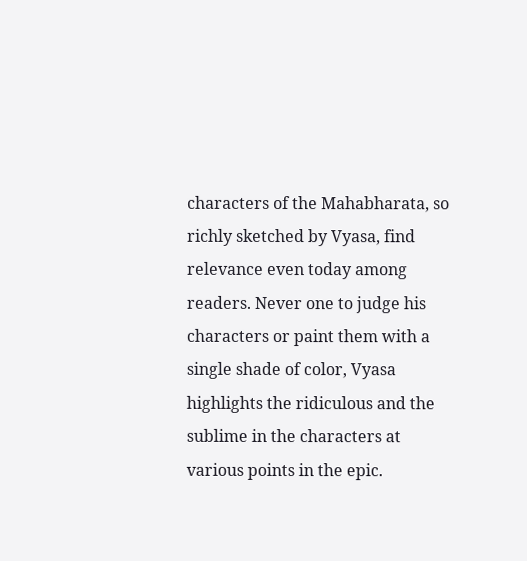characters of the Mahabharata, so richly sketched by Vyasa, find relevance even today among readers. Never one to judge his characters or paint them with a single shade of color, Vyasa highlights the ridiculous and the sublime in the characters at various points in the epic.